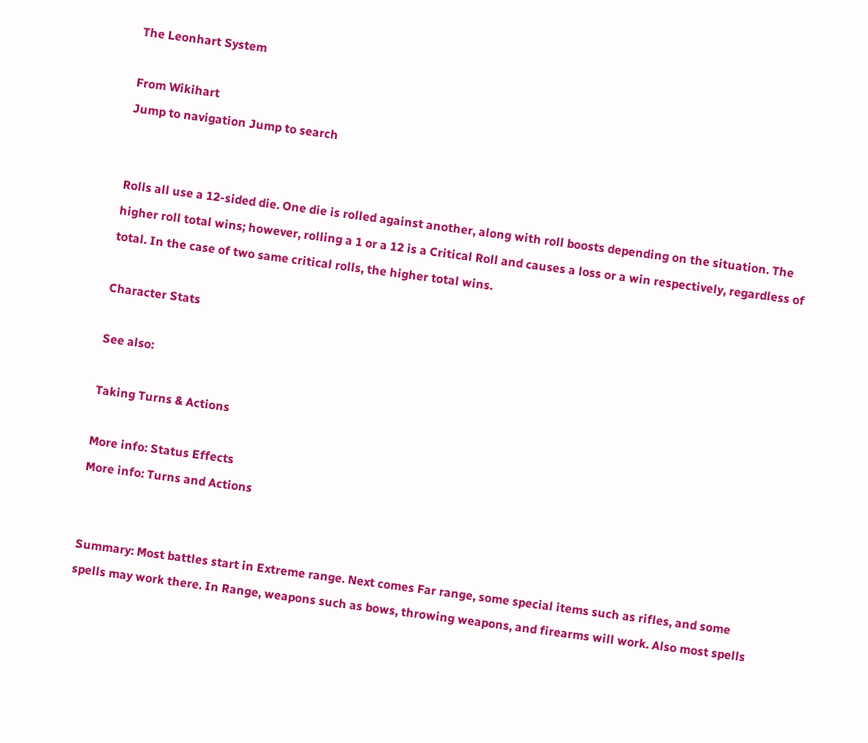The Leonhart System

From Wikihart
Jump to navigation Jump to search


Rolls all use a 12-sided die. One die is rolled against another, along with roll boosts depending on the situation. The higher roll total wins; however, rolling a 1 or a 12 is a Critical Roll and causes a loss or a win respectively, regardless of total. In the case of two same critical rolls, the higher total wins.

Character Stats

See also:

Taking Turns & Actions

More info: Status Effects
More info: Turns and Actions


Summary: Most battles start in Extreme range. Next comes Far range, some special items such as rifles, and some spells may work there. In Range, weapons such as bows, throwing weapons, and firearms will work. Also most spells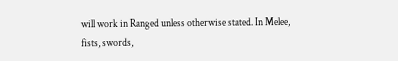will work in Ranged unless otherwise stated. In Melee, fists, swords,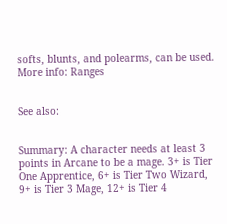softs, blunts, and polearms, can be used.
More info: Ranges


See also:


Summary: A character needs at least 3 points in Arcane to be a mage. 3+ is Tier One Apprentice, 6+ is Tier Two Wizard, 9+ is Tier 3 Mage, 12+ is Tier 4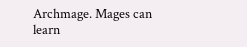Archmage. Mages can learn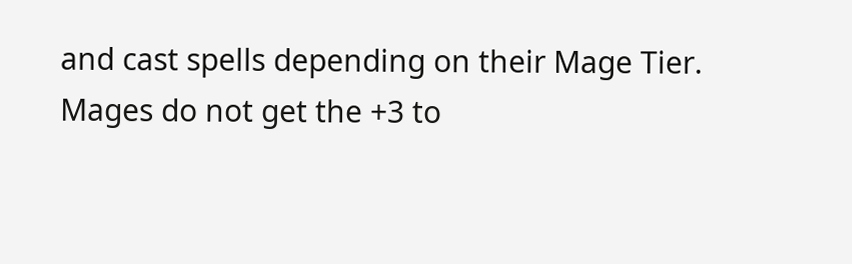and cast spells depending on their Mage Tier. Mages do not get the +3 to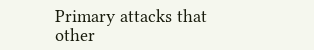Primary attacks that other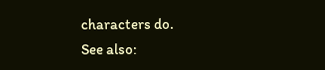characters do.
See also: